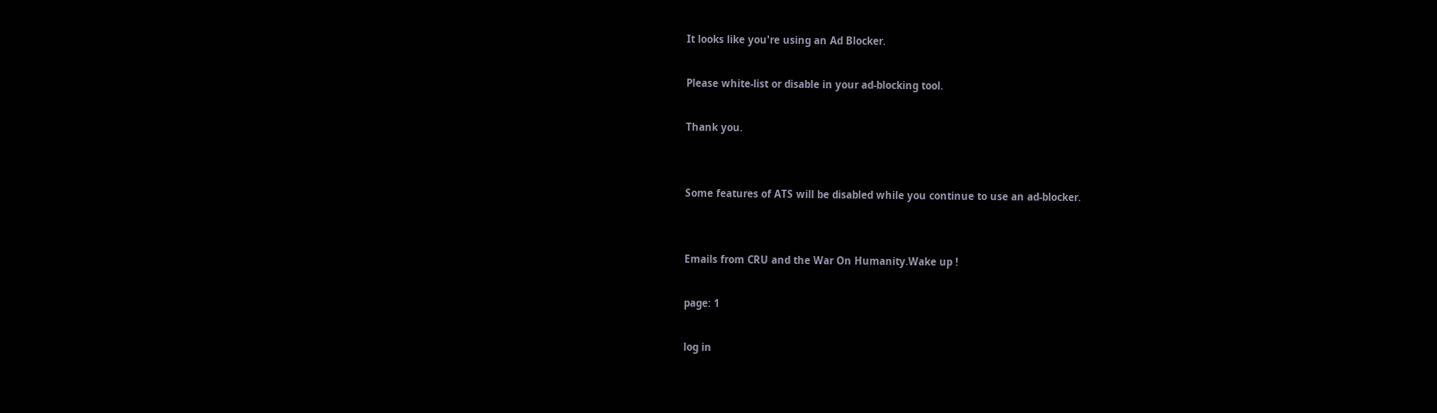It looks like you're using an Ad Blocker.

Please white-list or disable in your ad-blocking tool.

Thank you.


Some features of ATS will be disabled while you continue to use an ad-blocker.


Emails from CRU and the War On Humanity.Wake up !

page: 1

log in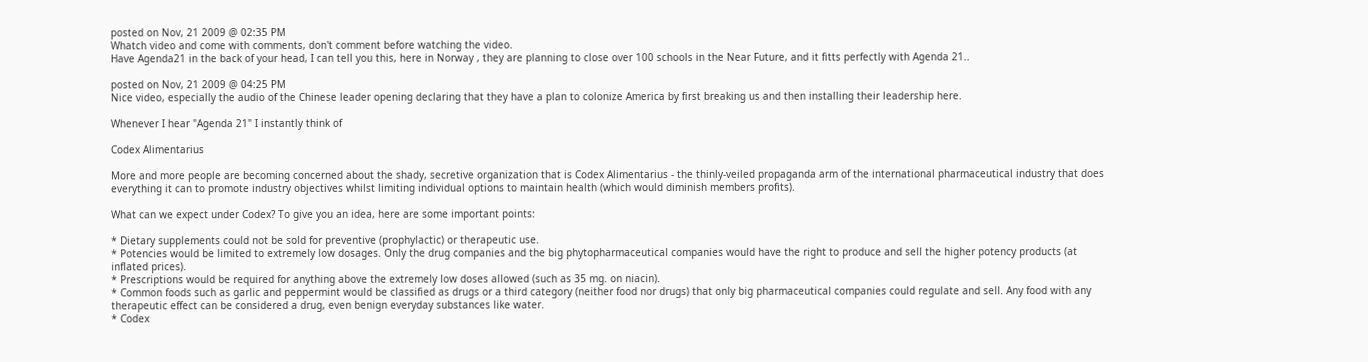posted on Nov, 21 2009 @ 02:35 PM
Whatch video and come with comments, don't comment before watching the video.
Have Agenda21 in the back of your head, I can tell you this, here in Norway , they are planning to close over 100 schools in the Near Future, and it fitts perfectly with Agenda 21..

posted on Nov, 21 2009 @ 04:25 PM
Nice video, especially the audio of the Chinese leader opening declaring that they have a plan to colonize America by first breaking us and then installing their leadership here.

Whenever I hear "Agenda 21" I instantly think of

Codex Alimentarius

More and more people are becoming concerned about the shady, secretive organization that is Codex Alimentarius - the thinly-veiled propaganda arm of the international pharmaceutical industry that does everything it can to promote industry objectives whilst limiting individual options to maintain health (which would diminish members profits).

What can we expect under Codex? To give you an idea, here are some important points:

* Dietary supplements could not be sold for preventive (prophylactic) or therapeutic use.
* Potencies would be limited to extremely low dosages. Only the drug companies and the big phytopharmaceutical companies would have the right to produce and sell the higher potency products (at inflated prices).
* Prescriptions would be required for anything above the extremely low doses allowed (such as 35 mg. on niacin).
* Common foods such as garlic and peppermint would be classified as drugs or a third category (neither food nor drugs) that only big pharmaceutical companies could regulate and sell. Any food with any therapeutic effect can be considered a drug, even benign everyday substances like water.
* Codex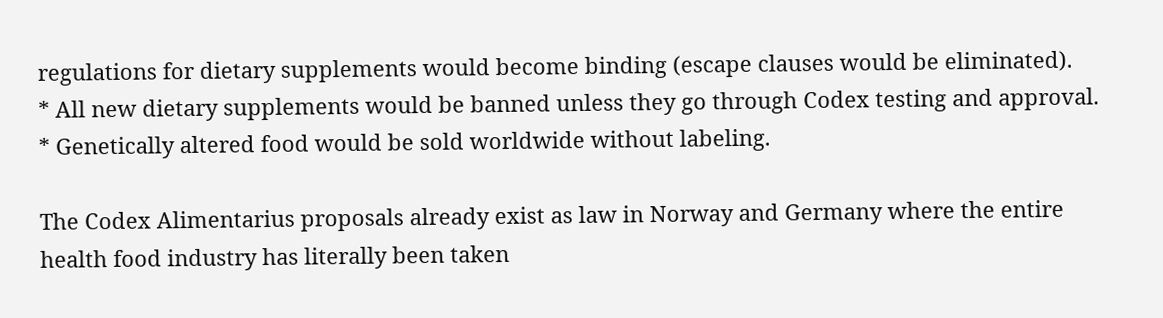regulations for dietary supplements would become binding (escape clauses would be eliminated).
* All new dietary supplements would be banned unless they go through Codex testing and approval.
* Genetically altered food would be sold worldwide without labeling.

The Codex Alimentarius proposals already exist as law in Norway and Germany where the entire health food industry has literally been taken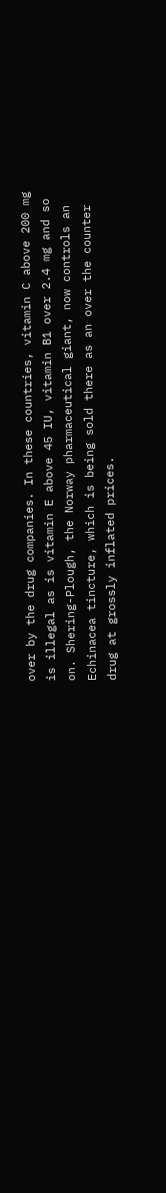over by the drug companies. In these countries, vitamin C above 200 mg is illegal as is vitamin E above 45 IU, vitamin B1 over 2.4 mg and so on. Shering-Plough, the Norway pharmaceutical giant, now controls an Echinacea tincture, which is being sold there as an over the counter drug at grossly inflated prices.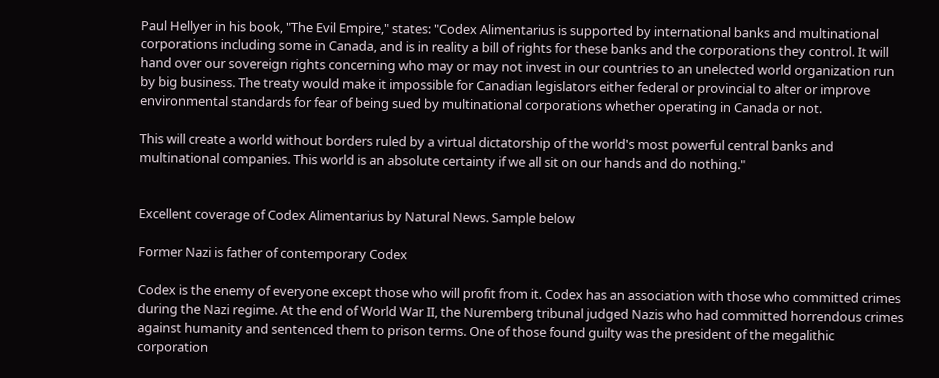Paul Hellyer in his book, "The Evil Empire," states: "Codex Alimentarius is supported by international banks and multinational corporations including some in Canada, and is in reality a bill of rights for these banks and the corporations they control. It will hand over our sovereign rights concerning who may or may not invest in our countries to an unelected world organization run by big business. The treaty would make it impossible for Canadian legislators either federal or provincial to alter or improve environmental standards for fear of being sued by multinational corporations whether operating in Canada or not.

This will create a world without borders ruled by a virtual dictatorship of the world's most powerful central banks and multinational companies. This world is an absolute certainty if we all sit on our hands and do nothing."


Excellent coverage of Codex Alimentarius by Natural News. Sample below

Former Nazi is father of contemporary Codex

Codex is the enemy of everyone except those who will profit from it. Codex has an association with those who committed crimes during the Nazi regime. At the end of World War II, the Nuremberg tribunal judged Nazis who had committed horrendous crimes against humanity and sentenced them to prison terms. One of those found guilty was the president of the megalithic corporation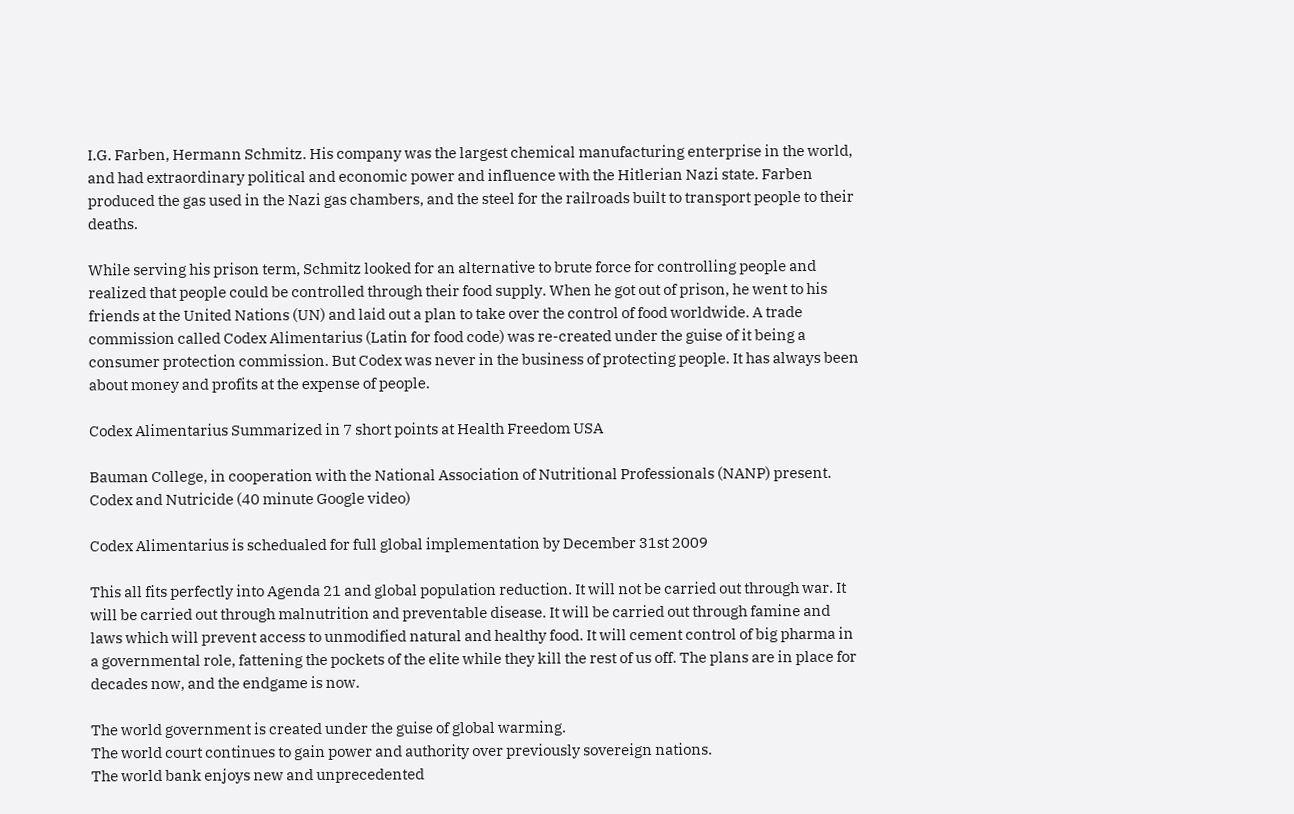I.G. Farben, Hermann Schmitz. His company was the largest chemical manufacturing enterprise in the world, and had extraordinary political and economic power and influence with the Hitlerian Nazi state. Farben produced the gas used in the Nazi gas chambers, and the steel for the railroads built to transport people to their deaths.

While serving his prison term, Schmitz looked for an alternative to brute force for controlling people and realized that people could be controlled through their food supply. When he got out of prison, he went to his friends at the United Nations (UN) and laid out a plan to take over the control of food worldwide. A trade commission called Codex Alimentarius (Latin for food code) was re-created under the guise of it being a consumer protection commission. But Codex was never in the business of protecting people. It has always been about money and profits at the expense of people.

Codex Alimentarius Summarized in 7 short points at Health Freedom USA

Bauman College, in cooperation with the National Association of Nutritional Professionals (NANP) present.
Codex and Nutricide (40 minute Google video)

Codex Alimentarius is schedualed for full global implementation by December 31st 2009

This all fits perfectly into Agenda 21 and global population reduction. It will not be carried out through war. It will be carried out through malnutrition and preventable disease. It will be carried out through famine and laws which will prevent access to unmodified natural and healthy food. It will cement control of big pharma in a governmental role, fattening the pockets of the elite while they kill the rest of us off. The plans are in place for decades now, and the endgame is now.

The world government is created under the guise of global warming.
The world court continues to gain power and authority over previously sovereign nations.
The world bank enjoys new and unprecedented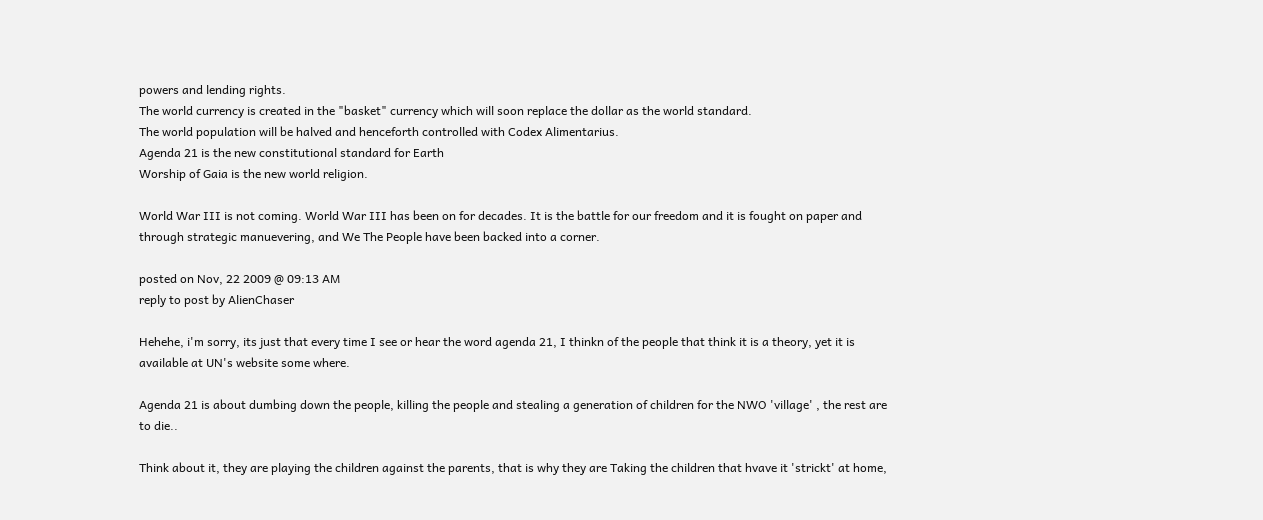powers and lending rights.
The world currency is created in the "basket" currency which will soon replace the dollar as the world standard.
The world population will be halved and henceforth controlled with Codex Alimentarius.
Agenda 21 is the new constitutional standard for Earth
Worship of Gaia is the new world religion.

World War III is not coming. World War III has been on for decades. It is the battle for our freedom and it is fought on paper and through strategic manuevering, and We The People have been backed into a corner.

posted on Nov, 22 2009 @ 09:13 AM
reply to post by AlienChaser

Hehehe, i'm sorry, its just that every time I see or hear the word agenda 21, I thinkn of the people that think it is a theory, yet it is available at UN's website some where.

Agenda 21 is about dumbing down the people, killing the people and stealing a generation of children for the NWO 'village' , the rest are to die..

Think about it, they are playing the children against the parents, that is why they are Taking the children that hvave it 'strickt' at home,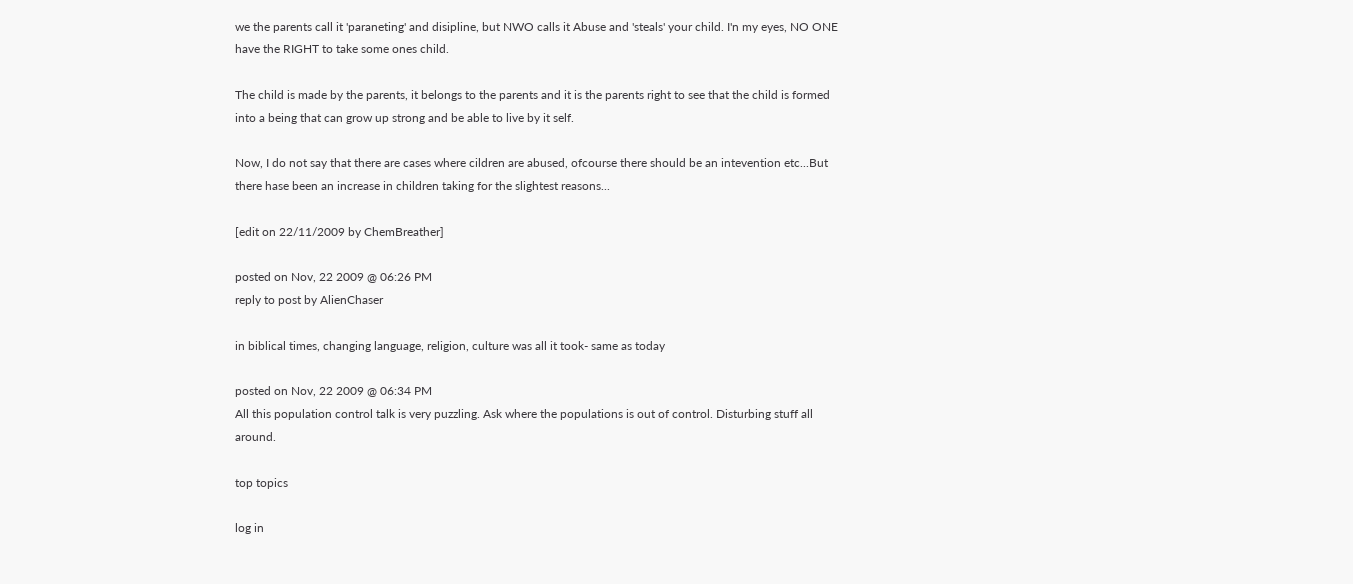we the parents call it 'paraneting' and disipline, but NWO calls it Abuse and 'steals' your child. I'n my eyes, NO ONE have the RIGHT to take some ones child.

The child is made by the parents, it belongs to the parents and it is the parents right to see that the child is formed into a being that can grow up strong and be able to live by it self.

Now, I do not say that there are cases where cildren are abused, ofcourse there should be an intevention etc...But there hase been an increase in children taking for the slightest reasons...

[edit on 22/11/2009 by ChemBreather]

posted on Nov, 22 2009 @ 06:26 PM
reply to post by AlienChaser

in biblical times, changing language, religion, culture was all it took- same as today

posted on Nov, 22 2009 @ 06:34 PM
All this population control talk is very puzzling. Ask where the populations is out of control. Disturbing stuff all around.

top topics

log in